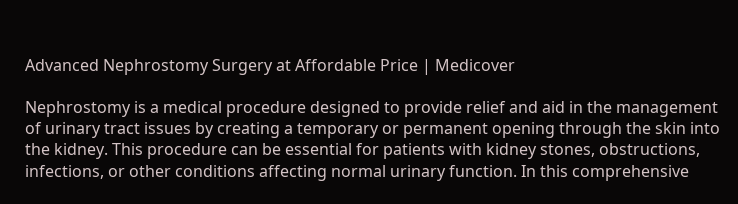Advanced Nephrostomy Surgery at Affordable Price | Medicover

Nephrostomy is a medical procedure designed to provide relief and aid in the management of urinary tract issues by creating a temporary or permanent opening through the skin into the kidney. This procedure can be essential for patients with kidney stones, obstructions, infections, or other conditions affecting normal urinary function. In this comprehensive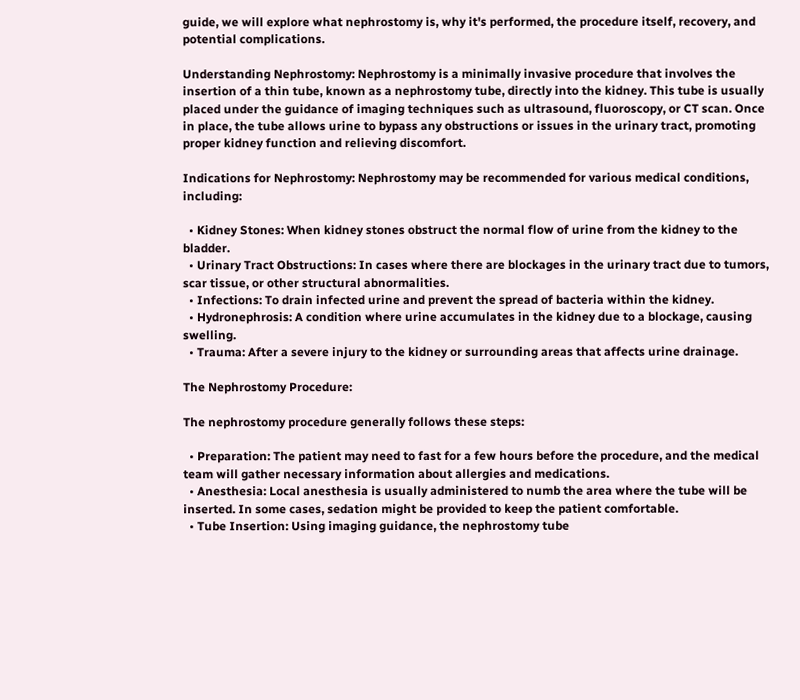guide, we will explore what nephrostomy is, why it's performed, the procedure itself, recovery, and potential complications.

Understanding Nephrostomy: Nephrostomy is a minimally invasive procedure that involves the insertion of a thin tube, known as a nephrostomy tube, directly into the kidney. This tube is usually placed under the guidance of imaging techniques such as ultrasound, fluoroscopy, or CT scan. Once in place, the tube allows urine to bypass any obstructions or issues in the urinary tract, promoting proper kidney function and relieving discomfort.

Indications for Nephrostomy: Nephrostomy may be recommended for various medical conditions, including:

  • Kidney Stones: When kidney stones obstruct the normal flow of urine from the kidney to the bladder.
  • Urinary Tract Obstructions: In cases where there are blockages in the urinary tract due to tumors, scar tissue, or other structural abnormalities.
  • Infections: To drain infected urine and prevent the spread of bacteria within the kidney.
  • Hydronephrosis: A condition where urine accumulates in the kidney due to a blockage, causing swelling.
  • Trauma: After a severe injury to the kidney or surrounding areas that affects urine drainage.

The Nephrostomy Procedure:

The nephrostomy procedure generally follows these steps:

  • Preparation: The patient may need to fast for a few hours before the procedure, and the medical team will gather necessary information about allergies and medications.
  • Anesthesia: Local anesthesia is usually administered to numb the area where the tube will be inserted. In some cases, sedation might be provided to keep the patient comfortable.
  • Tube Insertion: Using imaging guidance, the nephrostomy tube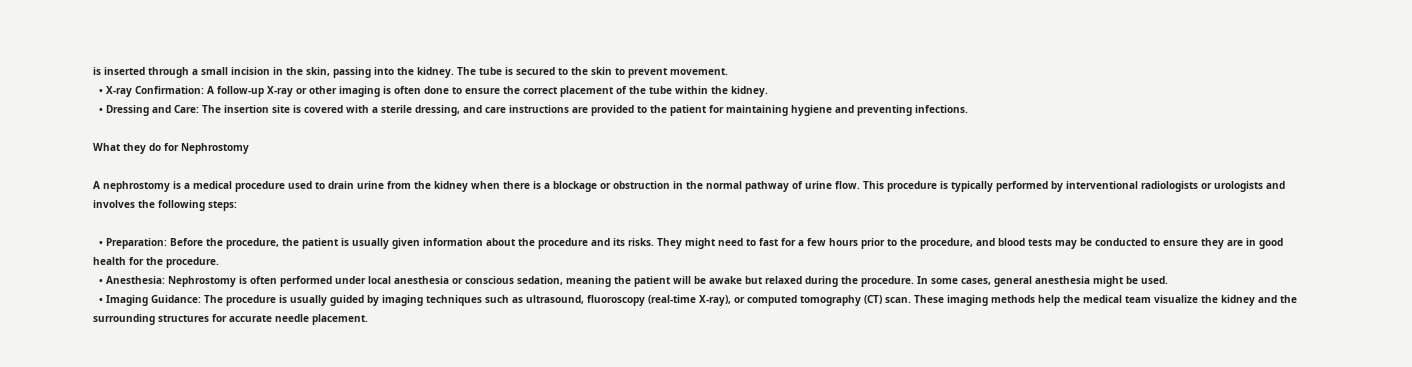is inserted through a small incision in the skin, passing into the kidney. The tube is secured to the skin to prevent movement.
  • X-ray Confirmation: A follow-up X-ray or other imaging is often done to ensure the correct placement of the tube within the kidney.
  • Dressing and Care: The insertion site is covered with a sterile dressing, and care instructions are provided to the patient for maintaining hygiene and preventing infections.

What they do for Nephrostomy

A nephrostomy is a medical procedure used to drain urine from the kidney when there is a blockage or obstruction in the normal pathway of urine flow. This procedure is typically performed by interventional radiologists or urologists and involves the following steps:

  • Preparation: Before the procedure, the patient is usually given information about the procedure and its risks. They might need to fast for a few hours prior to the procedure, and blood tests may be conducted to ensure they are in good health for the procedure.
  • Anesthesia: Nephrostomy is often performed under local anesthesia or conscious sedation, meaning the patient will be awake but relaxed during the procedure. In some cases, general anesthesia might be used.
  • Imaging Guidance: The procedure is usually guided by imaging techniques such as ultrasound, fluoroscopy (real-time X-ray), or computed tomography (CT) scan. These imaging methods help the medical team visualize the kidney and the surrounding structures for accurate needle placement.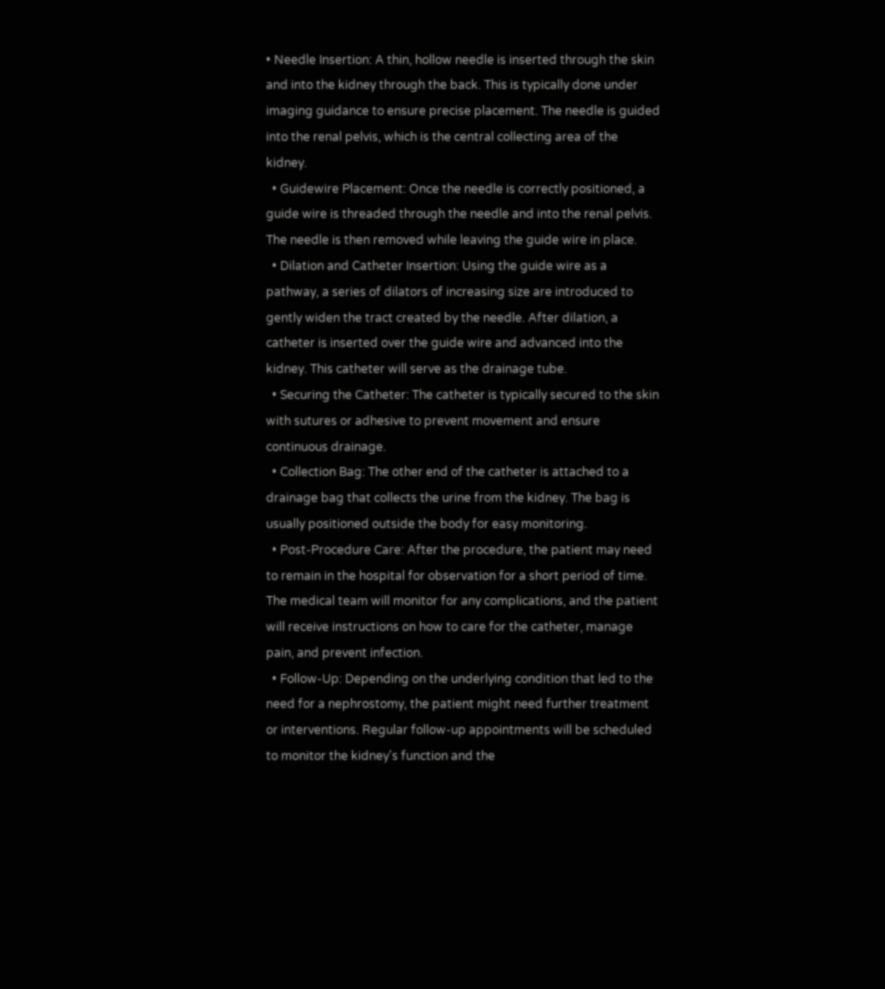• Needle Insertion: A thin, hollow needle is inserted through the skin and into the kidney through the back. This is typically done under imaging guidance to ensure precise placement. The needle is guided into the renal pelvis, which is the central collecting area of the kidney.
  • Guidewire Placement: Once the needle is correctly positioned, a guide wire is threaded through the needle and into the renal pelvis. The needle is then removed while leaving the guide wire in place.
  • Dilation and Catheter Insertion: Using the guide wire as a pathway, a series of dilators of increasing size are introduced to gently widen the tract created by the needle. After dilation, a catheter is inserted over the guide wire and advanced into the kidney. This catheter will serve as the drainage tube.
  • Securing the Catheter: The catheter is typically secured to the skin with sutures or adhesive to prevent movement and ensure continuous drainage.
  • Collection Bag: The other end of the catheter is attached to a drainage bag that collects the urine from the kidney. The bag is usually positioned outside the body for easy monitoring.
  • Post-Procedure Care: After the procedure, the patient may need to remain in the hospital for observation for a short period of time. The medical team will monitor for any complications, and the patient will receive instructions on how to care for the catheter, manage pain, and prevent infection.
  • Follow-Up: Depending on the underlying condition that led to the need for a nephrostomy, the patient might need further treatment or interventions. Regular follow-up appointments will be scheduled to monitor the kidney's function and the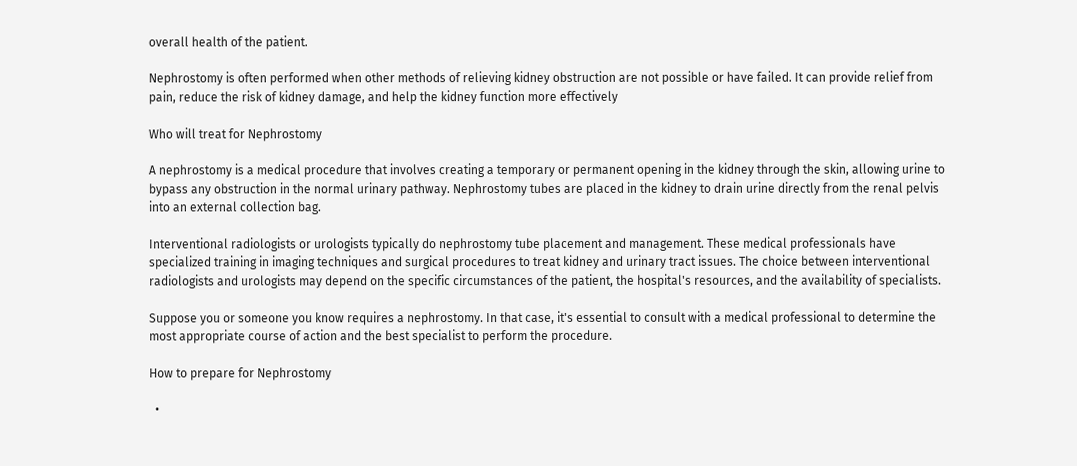overall health of the patient.

Nephrostomy is often performed when other methods of relieving kidney obstruction are not possible or have failed. It can provide relief from pain, reduce the risk of kidney damage, and help the kidney function more effectively

Who will treat for Nephrostomy

A nephrostomy is a medical procedure that involves creating a temporary or permanent opening in the kidney through the skin, allowing urine to bypass any obstruction in the normal urinary pathway. Nephrostomy tubes are placed in the kidney to drain urine directly from the renal pelvis into an external collection bag.

Interventional radiologists or urologists typically do nephrostomy tube placement and management. These medical professionals have specialized training in imaging techniques and surgical procedures to treat kidney and urinary tract issues. The choice between interventional radiologists and urologists may depend on the specific circumstances of the patient, the hospital's resources, and the availability of specialists.

Suppose you or someone you know requires a nephrostomy. In that case, it's essential to consult with a medical professional to determine the most appropriate course of action and the best specialist to perform the procedure.

How to prepare for Nephrostomy

  •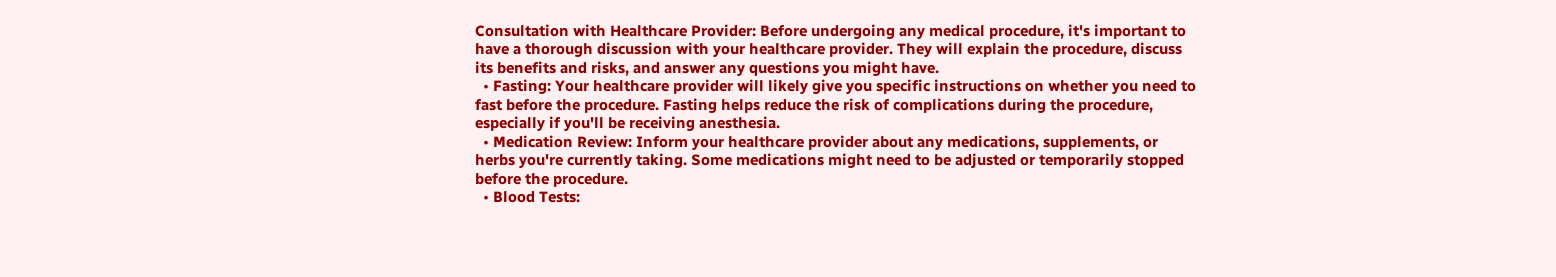Consultation with Healthcare Provider: Before undergoing any medical procedure, it's important to have a thorough discussion with your healthcare provider. They will explain the procedure, discuss its benefits and risks, and answer any questions you might have.
  • Fasting: Your healthcare provider will likely give you specific instructions on whether you need to fast before the procedure. Fasting helps reduce the risk of complications during the procedure, especially if you'll be receiving anesthesia.
  • Medication Review: Inform your healthcare provider about any medications, supplements, or herbs you're currently taking. Some medications might need to be adjusted or temporarily stopped before the procedure.
  • Blood Tests: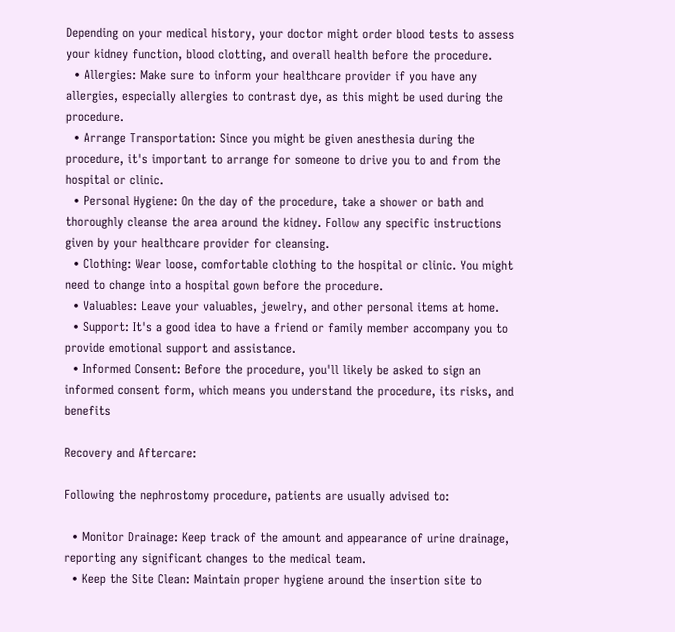Depending on your medical history, your doctor might order blood tests to assess your kidney function, blood clotting, and overall health before the procedure.
  • Allergies: Make sure to inform your healthcare provider if you have any allergies, especially allergies to contrast dye, as this might be used during the procedure.
  • Arrange Transportation: Since you might be given anesthesia during the procedure, it's important to arrange for someone to drive you to and from the hospital or clinic.
  • Personal Hygiene: On the day of the procedure, take a shower or bath and thoroughly cleanse the area around the kidney. Follow any specific instructions given by your healthcare provider for cleansing.
  • Clothing: Wear loose, comfortable clothing to the hospital or clinic. You might need to change into a hospital gown before the procedure.
  • Valuables: Leave your valuables, jewelry, and other personal items at home.
  • Support: It's a good idea to have a friend or family member accompany you to provide emotional support and assistance.
  • Informed Consent: Before the procedure, you'll likely be asked to sign an informed consent form, which means you understand the procedure, its risks, and benefits

Recovery and Aftercare:

Following the nephrostomy procedure, patients are usually advised to:

  • Monitor Drainage: Keep track of the amount and appearance of urine drainage, reporting any significant changes to the medical team.
  • Keep the Site Clean: Maintain proper hygiene around the insertion site to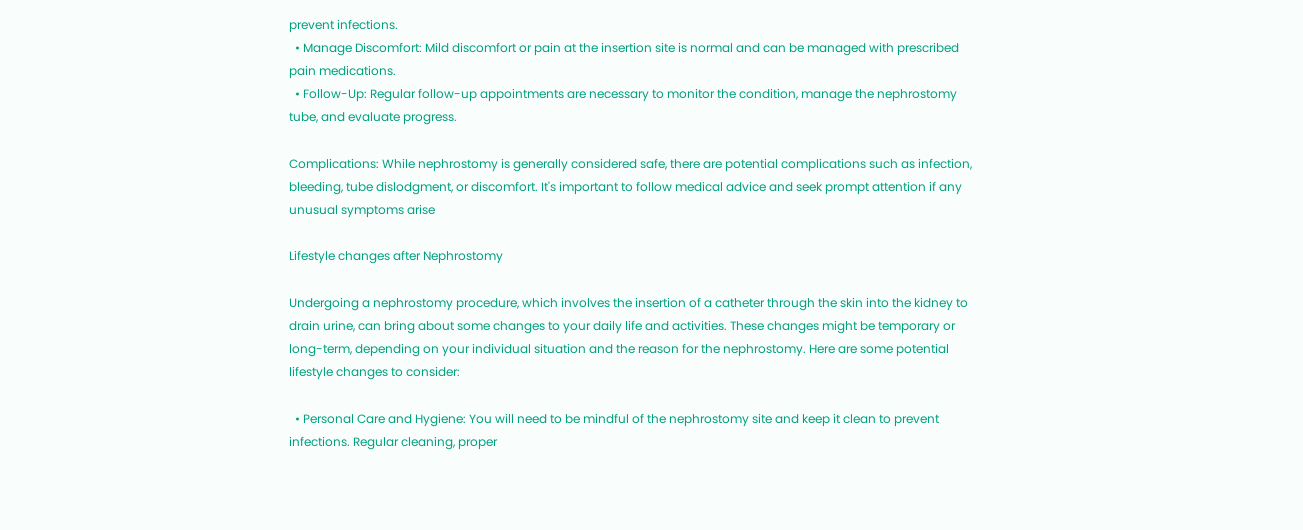prevent infections.
  • Manage Discomfort: Mild discomfort or pain at the insertion site is normal and can be managed with prescribed pain medications.
  • Follow-Up: Regular follow-up appointments are necessary to monitor the condition, manage the nephrostomy tube, and evaluate progress.

Complications: While nephrostomy is generally considered safe, there are potential complications such as infection, bleeding, tube dislodgment, or discomfort. It's important to follow medical advice and seek prompt attention if any unusual symptoms arise

Lifestyle changes after Nephrostomy

Undergoing a nephrostomy procedure, which involves the insertion of a catheter through the skin into the kidney to drain urine, can bring about some changes to your daily life and activities. These changes might be temporary or long-term, depending on your individual situation and the reason for the nephrostomy. Here are some potential lifestyle changes to consider:

  • Personal Care and Hygiene: You will need to be mindful of the nephrostomy site and keep it clean to prevent infections. Regular cleaning, proper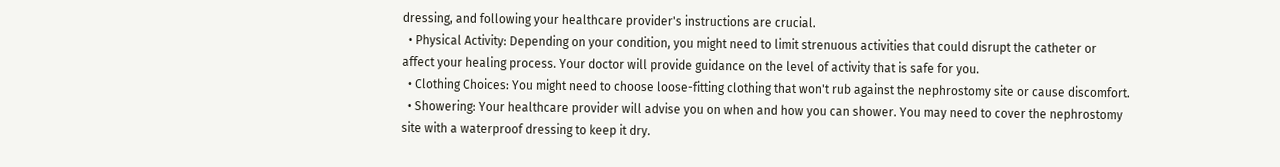dressing, and following your healthcare provider's instructions are crucial.
  • Physical Activity: Depending on your condition, you might need to limit strenuous activities that could disrupt the catheter or affect your healing process. Your doctor will provide guidance on the level of activity that is safe for you.
  • Clothing Choices: You might need to choose loose-fitting clothing that won't rub against the nephrostomy site or cause discomfort.
  • Showering: Your healthcare provider will advise you on when and how you can shower. You may need to cover the nephrostomy site with a waterproof dressing to keep it dry.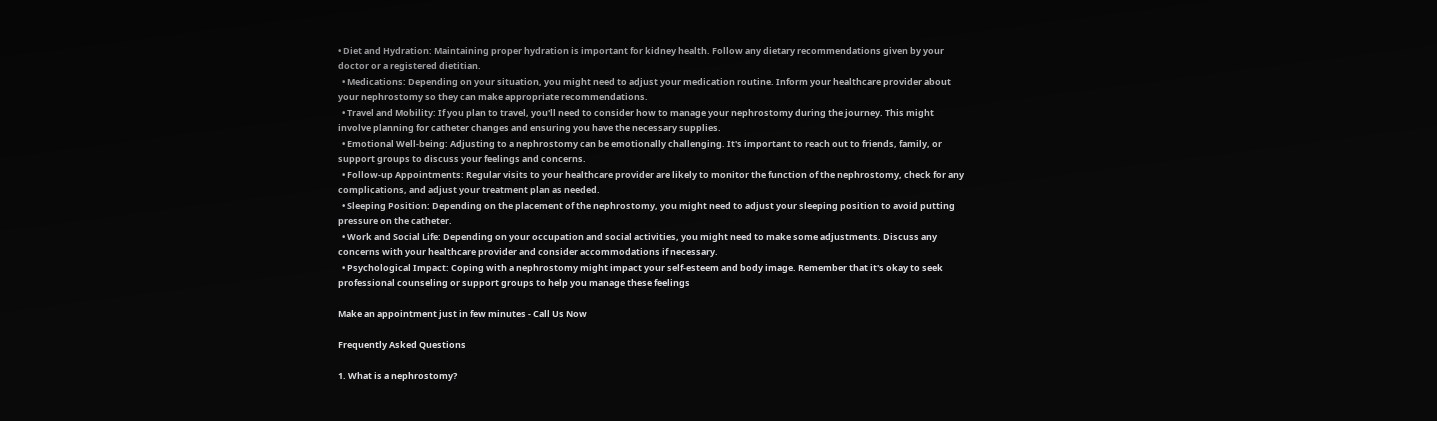• Diet and Hydration: Maintaining proper hydration is important for kidney health. Follow any dietary recommendations given by your doctor or a registered dietitian.
  • Medications: Depending on your situation, you might need to adjust your medication routine. Inform your healthcare provider about your nephrostomy so they can make appropriate recommendations.
  • Travel and Mobility: If you plan to travel, you'll need to consider how to manage your nephrostomy during the journey. This might involve planning for catheter changes and ensuring you have the necessary supplies.
  • Emotional Well-being: Adjusting to a nephrostomy can be emotionally challenging. It's important to reach out to friends, family, or support groups to discuss your feelings and concerns.
  • Follow-up Appointments: Regular visits to your healthcare provider are likely to monitor the function of the nephrostomy, check for any complications, and adjust your treatment plan as needed.
  • Sleeping Position: Depending on the placement of the nephrostomy, you might need to adjust your sleeping position to avoid putting pressure on the catheter.
  • Work and Social Life: Depending on your occupation and social activities, you might need to make some adjustments. Discuss any concerns with your healthcare provider and consider accommodations if necessary.
  • Psychological Impact: Coping with a nephrostomy might impact your self-esteem and body image. Remember that it's okay to seek professional counseling or support groups to help you manage these feelings

Make an appointment just in few minutes - Call Us Now

Frequently Asked Questions

1. What is a nephrostomy?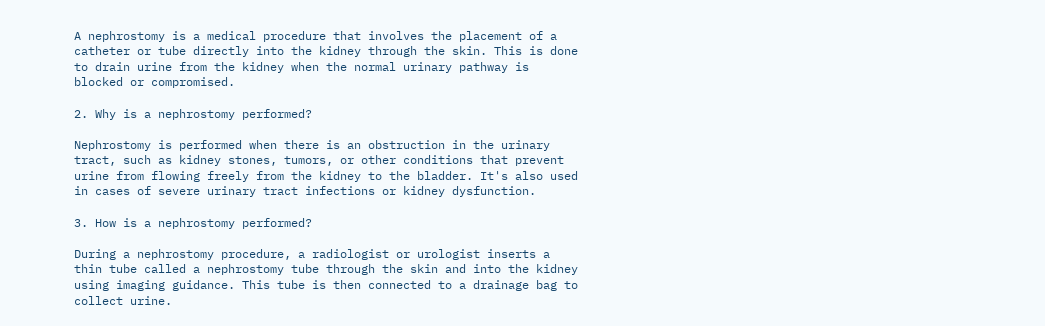A nephrostomy is a medical procedure that involves the placement of a catheter or tube directly into the kidney through the skin. This is done to drain urine from the kidney when the normal urinary pathway is blocked or compromised.

2. Why is a nephrostomy performed?

Nephrostomy is performed when there is an obstruction in the urinary tract, such as kidney stones, tumors, or other conditions that prevent urine from flowing freely from the kidney to the bladder. It's also used in cases of severe urinary tract infections or kidney dysfunction.

3. How is a nephrostomy performed?

During a nephrostomy procedure, a radiologist or urologist inserts a thin tube called a nephrostomy tube through the skin and into the kidney using imaging guidance. This tube is then connected to a drainage bag to collect urine.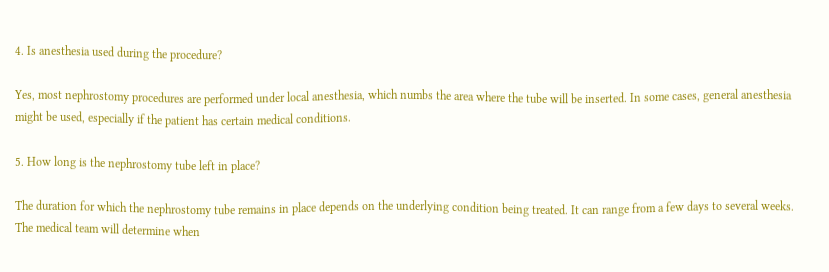4. Is anesthesia used during the procedure?

Yes, most nephrostomy procedures are performed under local anesthesia, which numbs the area where the tube will be inserted. In some cases, general anesthesia might be used, especially if the patient has certain medical conditions.

5. How long is the nephrostomy tube left in place?

The duration for which the nephrostomy tube remains in place depends on the underlying condition being treated. It can range from a few days to several weeks. The medical team will determine when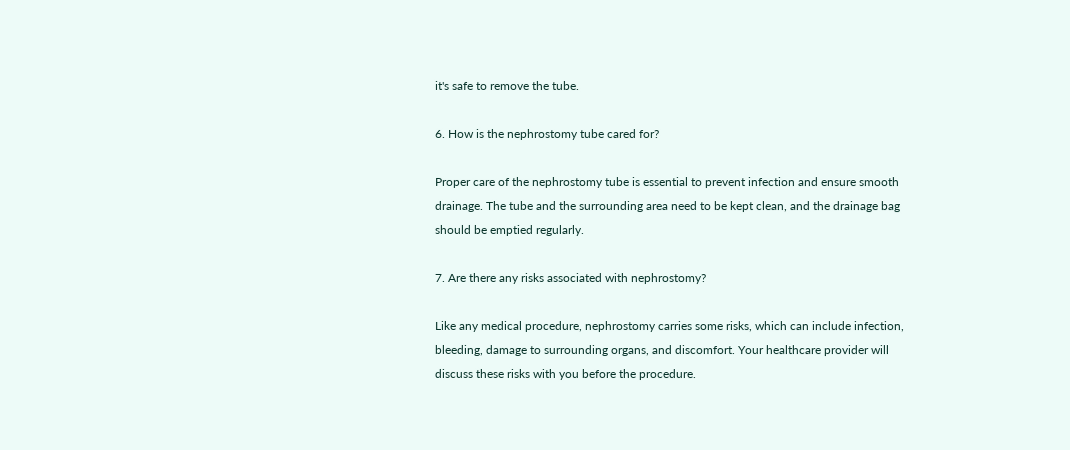it's safe to remove the tube.

6. How is the nephrostomy tube cared for?

Proper care of the nephrostomy tube is essential to prevent infection and ensure smooth drainage. The tube and the surrounding area need to be kept clean, and the drainage bag should be emptied regularly.

7. Are there any risks associated with nephrostomy?

Like any medical procedure, nephrostomy carries some risks, which can include infection, bleeding, damage to surrounding organs, and discomfort. Your healthcare provider will discuss these risks with you before the procedure.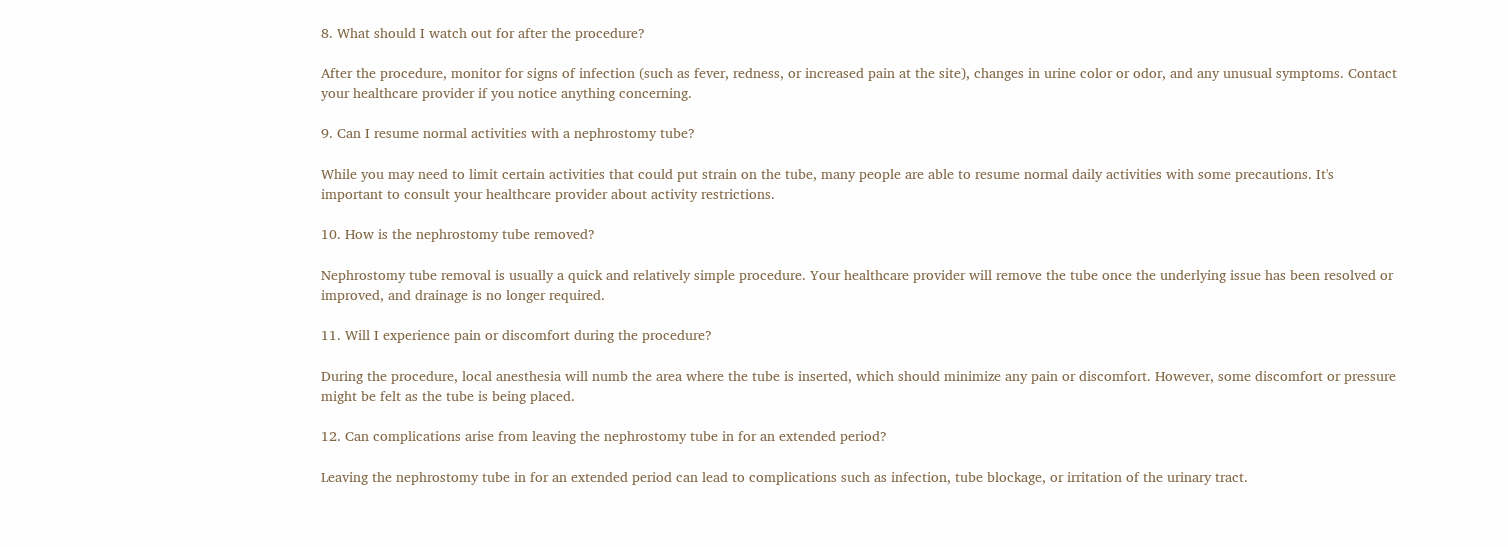8. What should I watch out for after the procedure?

After the procedure, monitor for signs of infection (such as fever, redness, or increased pain at the site), changes in urine color or odor, and any unusual symptoms. Contact your healthcare provider if you notice anything concerning.

9. Can I resume normal activities with a nephrostomy tube?

While you may need to limit certain activities that could put strain on the tube, many people are able to resume normal daily activities with some precautions. It's important to consult your healthcare provider about activity restrictions.

10. How is the nephrostomy tube removed?

Nephrostomy tube removal is usually a quick and relatively simple procedure. Your healthcare provider will remove the tube once the underlying issue has been resolved or improved, and drainage is no longer required.

11. Will I experience pain or discomfort during the procedure?

During the procedure, local anesthesia will numb the area where the tube is inserted, which should minimize any pain or discomfort. However, some discomfort or pressure might be felt as the tube is being placed.

12. Can complications arise from leaving the nephrostomy tube in for an extended period?

Leaving the nephrostomy tube in for an extended period can lead to complications such as infection, tube blockage, or irritation of the urinary tract.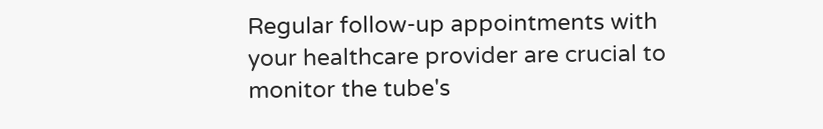Regular follow-up appointments with your healthcare provider are crucial to monitor the tube's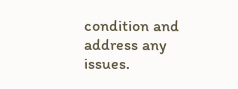condition and address any issues.